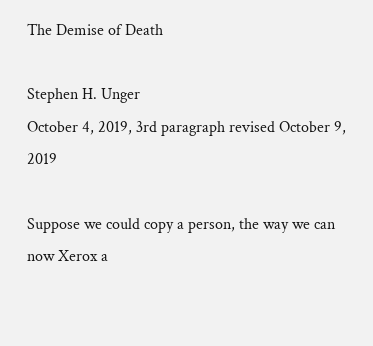The Demise of Death

Stephen H. Unger
October 4, 2019, 3rd paragraph revised October 9, 2019

Suppose we could copy a person, the way we can now Xerox a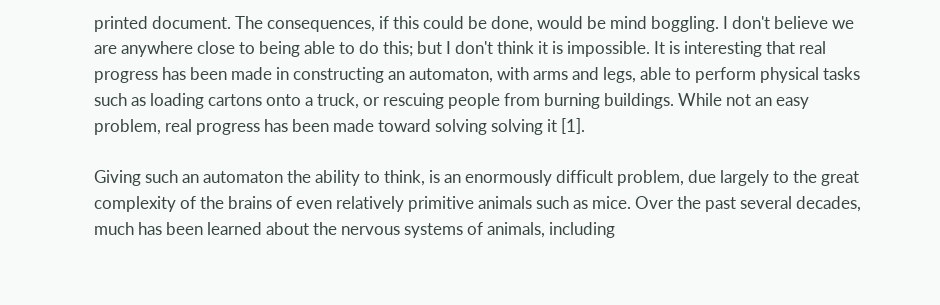printed document. The consequences, if this could be done, would be mind boggling. I don't believe we are anywhere close to being able to do this; but I don't think it is impossible. It is interesting that real progress has been made in constructing an automaton, with arms and legs, able to perform physical tasks such as loading cartons onto a truck, or rescuing people from burning buildings. While not an easy problem, real progress has been made toward solving solving it [1].

Giving such an automaton the ability to think, is an enormously difficult problem, due largely to the great complexity of the brains of even relatively primitive animals such as mice. Over the past several decades, much has been learned about the nervous systems of animals, including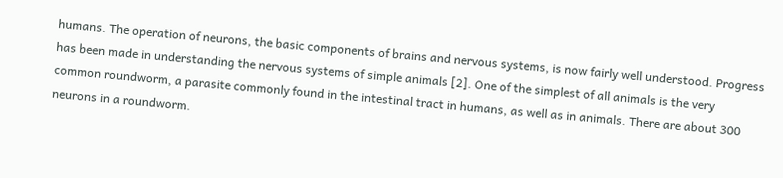humans. The operation of neurons, the basic components of brains and nervous systems, is now fairly well understood. Progress has been made in understanding the nervous systems of simple animals [2]. One of the simplest of all animals is the very common roundworm, a parasite commonly found in the intestinal tract in humans, as well as in animals. There are about 300 neurons in a roundworm.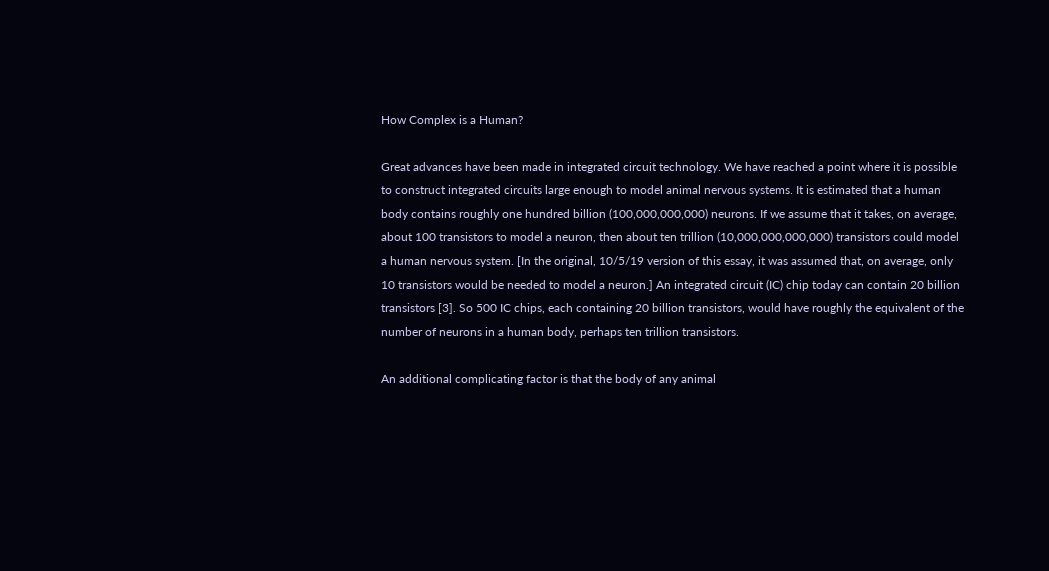How Complex is a Human?

Great advances have been made in integrated circuit technology. We have reached a point where it is possible to construct integrated circuits large enough to model animal nervous systems. It is estimated that a human body contains roughly one hundred billion (100,000,000,000) neurons. If we assume that it takes, on average, about 100 transistors to model a neuron, then about ten trillion (10,000,000,000,000) transistors could model a human nervous system. [In the original, 10/5/19 version of this essay, it was assumed that, on average, only 10 transistors would be needed to model a neuron.] An integrated circuit (IC) chip today can contain 20 billion transistors [3]. So 500 IC chips, each containing 20 billion transistors, would have roughly the equivalent of the number of neurons in a human body, perhaps ten trillion transistors.

An additional complicating factor is that the body of any animal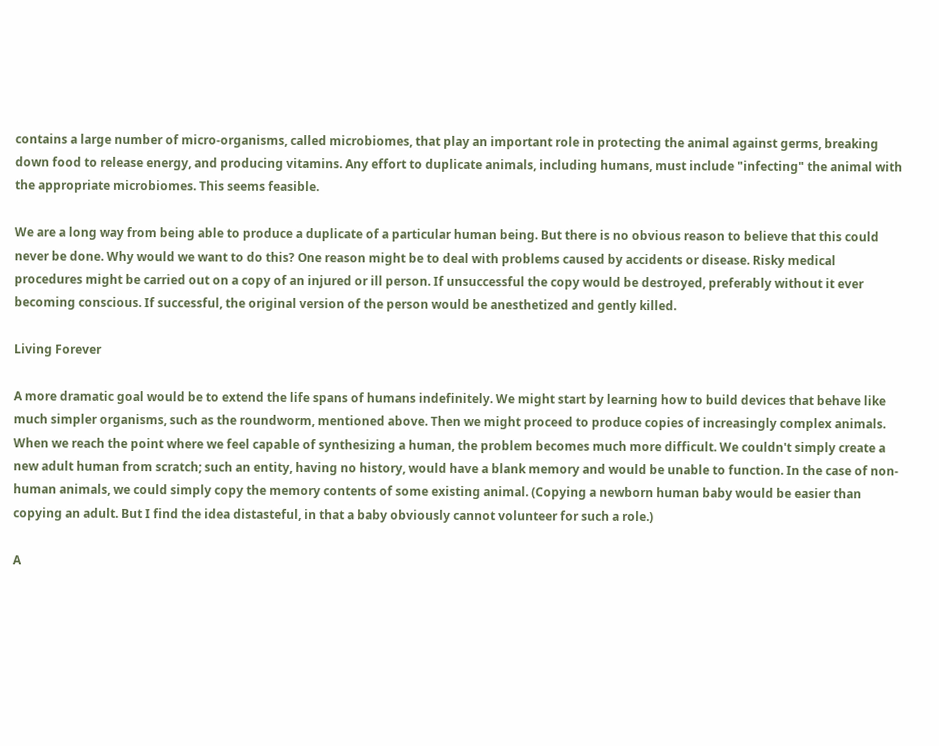contains a large number of micro-organisms, called microbiomes, that play an important role in protecting the animal against germs, breaking down food to release energy, and producing vitamins. Any effort to duplicate animals, including humans, must include "infecting" the animal with the appropriate microbiomes. This seems feasible.

We are a long way from being able to produce a duplicate of a particular human being. But there is no obvious reason to believe that this could never be done. Why would we want to do this? One reason might be to deal with problems caused by accidents or disease. Risky medical procedures might be carried out on a copy of an injured or ill person. If unsuccessful the copy would be destroyed, preferably without it ever becoming conscious. If successful, the original version of the person would be anesthetized and gently killed.

Living Forever

A more dramatic goal would be to extend the life spans of humans indefinitely. We might start by learning how to build devices that behave like much simpler organisms, such as the roundworm, mentioned above. Then we might proceed to produce copies of increasingly complex animals. When we reach the point where we feel capable of synthesizing a human, the problem becomes much more difficult. We couldn't simply create a new adult human from scratch; such an entity, having no history, would have a blank memory and would be unable to function. In the case of non-human animals, we could simply copy the memory contents of some existing animal. (Copying a newborn human baby would be easier than copying an adult. But I find the idea distasteful, in that a baby obviously cannot volunteer for such a role.)

A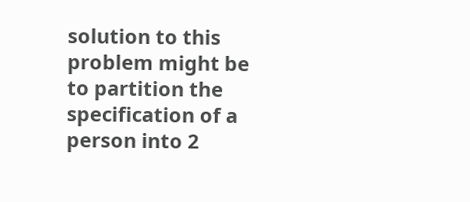solution to this problem might be to partition the specification of a person into 2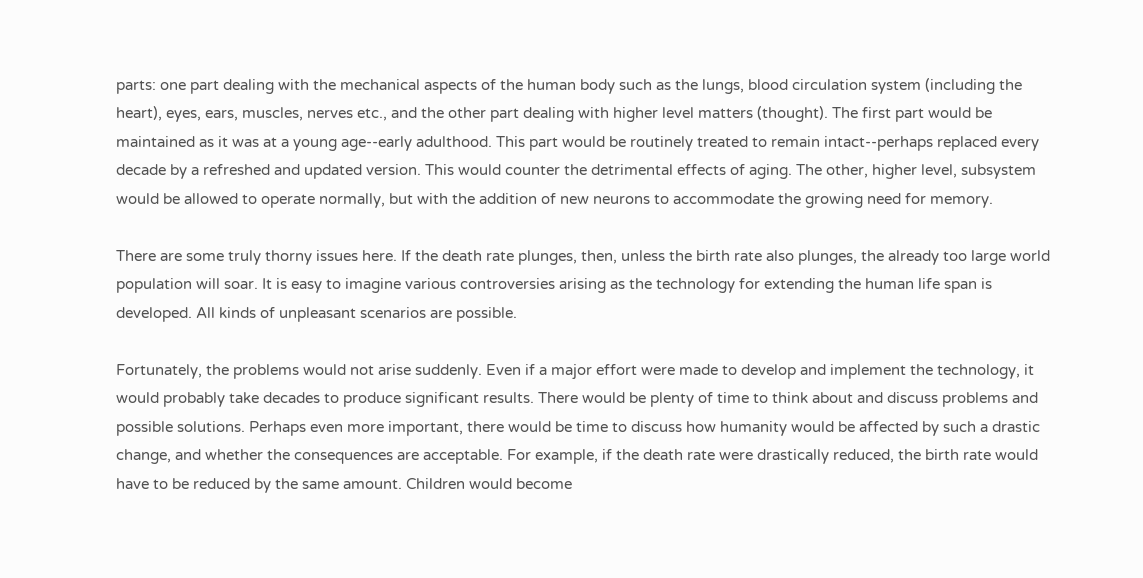parts: one part dealing with the mechanical aspects of the human body such as the lungs, blood circulation system (including the heart), eyes, ears, muscles, nerves etc., and the other part dealing with higher level matters (thought). The first part would be maintained as it was at a young age--early adulthood. This part would be routinely treated to remain intact--perhaps replaced every decade by a refreshed and updated version. This would counter the detrimental effects of aging. The other, higher level, subsystem would be allowed to operate normally, but with the addition of new neurons to accommodate the growing need for memory.

There are some truly thorny issues here. If the death rate plunges, then, unless the birth rate also plunges, the already too large world population will soar. It is easy to imagine various controversies arising as the technology for extending the human life span is developed. All kinds of unpleasant scenarios are possible.

Fortunately, the problems would not arise suddenly. Even if a major effort were made to develop and implement the technology, it would probably take decades to produce significant results. There would be plenty of time to think about and discuss problems and possible solutions. Perhaps even more important, there would be time to discuss how humanity would be affected by such a drastic change, and whether the consequences are acceptable. For example, if the death rate were drastically reduced, the birth rate would have to be reduced by the same amount. Children would become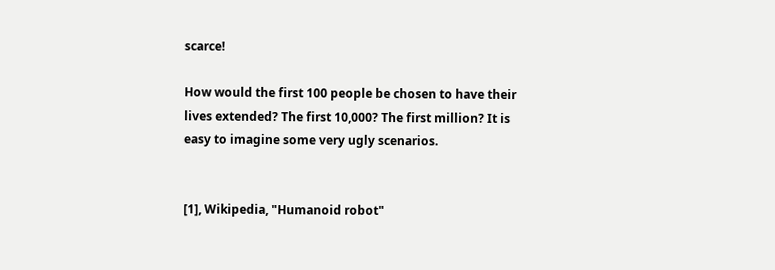scarce!

How would the first 100 people be chosen to have their lives extended? The first 10,000? The first million? It is easy to imagine some very ugly scenarios.


[1], Wikipedia, "Humanoid robot"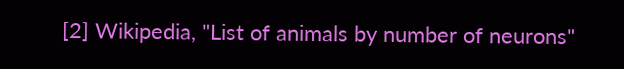[2] Wikipedia, "List of animals by number of neurons"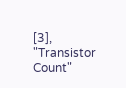[3], "Transistor Count"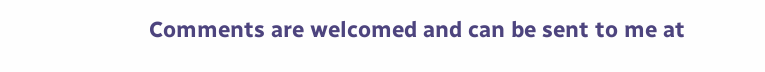Comments are welcomed and can be sent to me at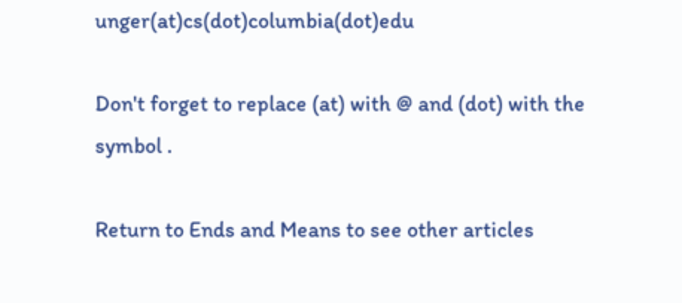unger(at)cs(dot)columbia(dot)edu

Don't forget to replace (at) with @ and (dot) with the symbol .

Return to Ends and Means to see other articles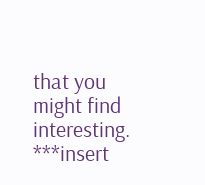that you might find interesting. ***insert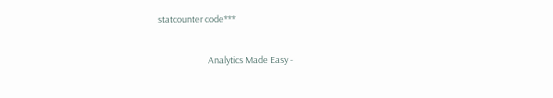statcounter code***

                         Analytics Made Easy -